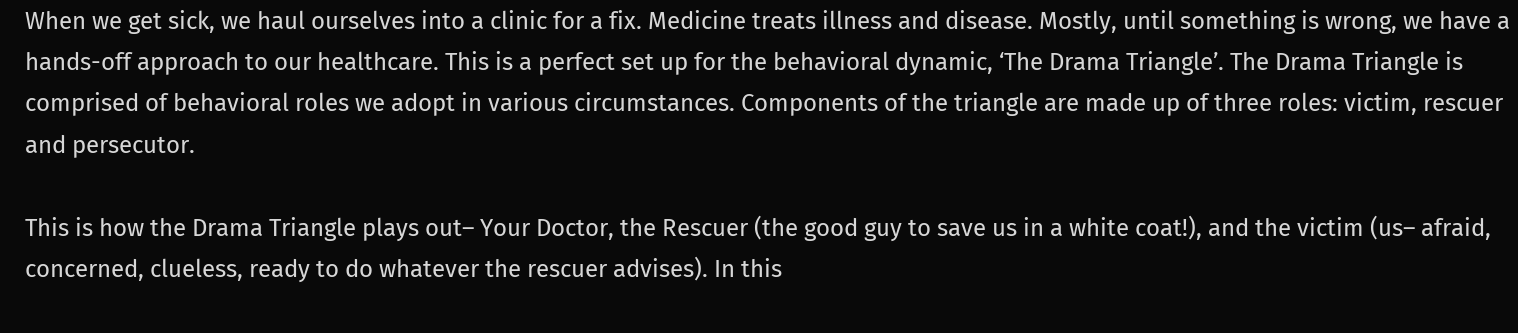When we get sick, we haul ourselves into a clinic for a fix. Medicine treats illness and disease. Mostly, until something is wrong, we have a hands-off approach to our healthcare. This is a perfect set up for the behavioral dynamic, ‘The Drama Triangle’. The Drama Triangle is comprised of behavioral roles we adopt in various circumstances. Components of the triangle are made up of three roles: victim, rescuer and persecutor.

This is how the Drama Triangle plays out– Your Doctor, the Rescuer (the good guy to save us in a white coat!), and the victim (us– afraid, concerned, clueless, ready to do whatever the rescuer advises). In this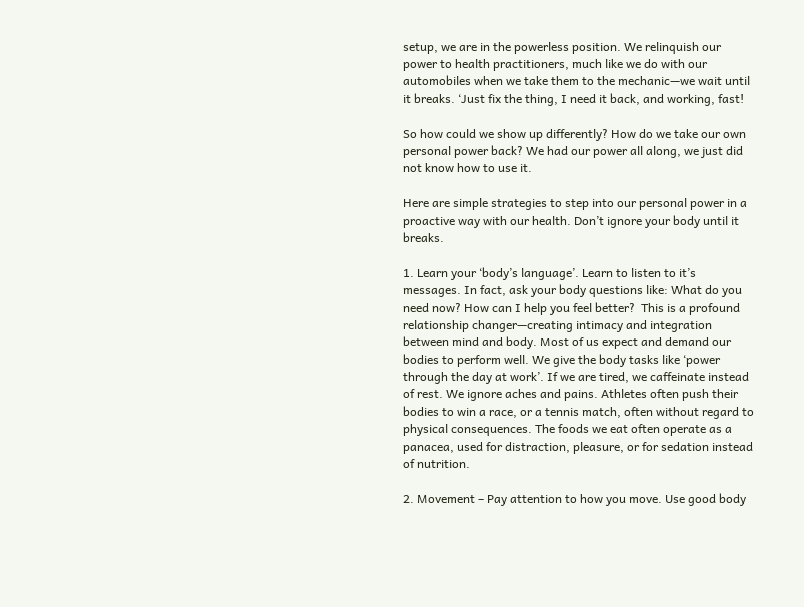setup, we are in the powerless position. We relinquish our power to health practitioners, much like we do with our automobiles when we take them to the mechanic—we wait until it breaks. ‘Just fix the thing, I need it back, and working, fast!

So how could we show up differently? How do we take our own personal power back? We had our power all along, we just did not know how to use it.

Here are simple strategies to step into our personal power in a proactive way with our health. Don’t ignore your body until it breaks.

1. Learn your ‘body’s language’. Learn to listen to it’s messages. In fact, ask your body questions like: What do you need now? How can I help you feel better?  This is a profound relationship changer—creating intimacy and integration between mind and body. Most of us expect and demand our bodies to perform well. We give the body tasks like ‘power through the day at work’. If we are tired, we caffeinate instead of rest. We ignore aches and pains. Athletes often push their bodies to win a race, or a tennis match, often without regard to physical consequences. The foods we eat often operate as a panacea, used for distraction, pleasure, or for sedation instead of nutrition.

2. Movement – Pay attention to how you move. Use good body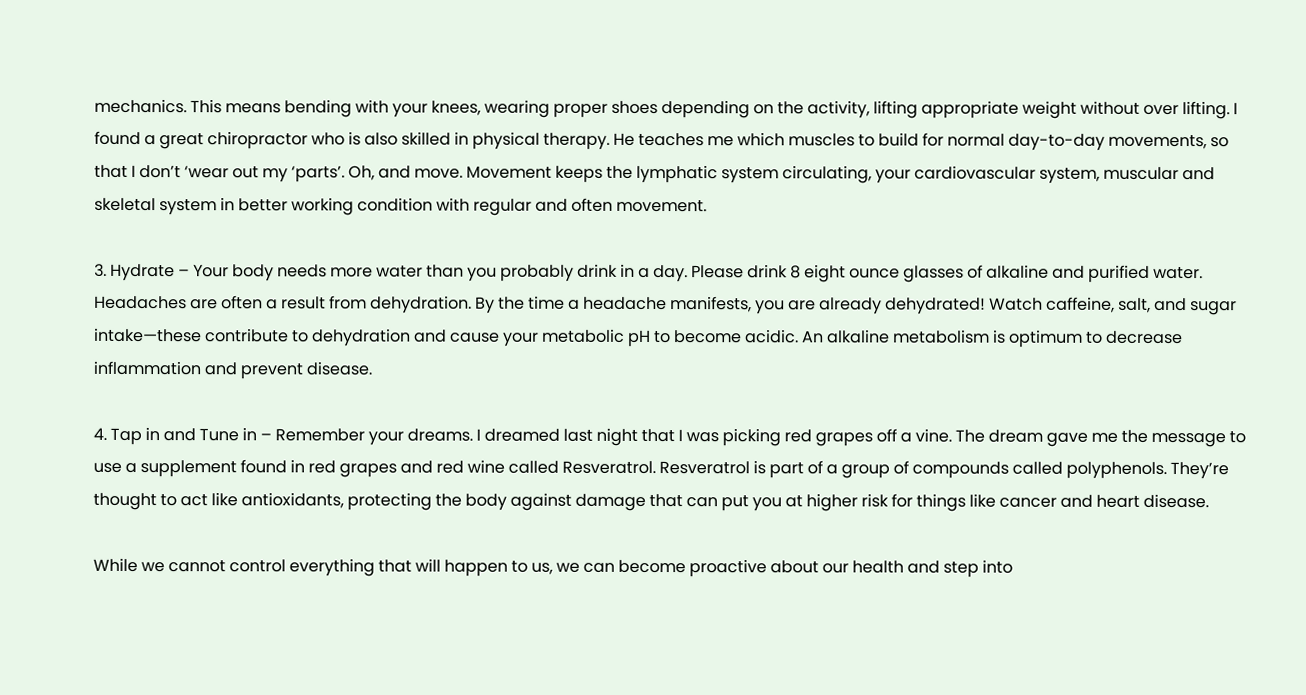mechanics. This means bending with your knees, wearing proper shoes depending on the activity, lifting appropriate weight without over lifting. I found a great chiropractor who is also skilled in physical therapy. He teaches me which muscles to build for normal day-to-day movements, so that I don’t ‘wear out my ‘parts’. Oh, and move. Movement keeps the lymphatic system circulating, your cardiovascular system, muscular and skeletal system in better working condition with regular and often movement.

3. Hydrate – Your body needs more water than you probably drink in a day. Please drink 8 eight ounce glasses of alkaline and purified water. Headaches are often a result from dehydration. By the time a headache manifests, you are already dehydrated! Watch caffeine, salt, and sugar intake—these contribute to dehydration and cause your metabolic pH to become acidic. An alkaline metabolism is optimum to decrease inflammation and prevent disease.

4. Tap in and Tune in – Remember your dreams. I dreamed last night that I was picking red grapes off a vine. The dream gave me the message to use a supplement found in red grapes and red wine called Resveratrol. Resveratrol is part of a group of compounds called polyphenols. They’re thought to act like antioxidants, protecting the body against damage that can put you at higher risk for things like cancer and heart disease.

While we cannot control everything that will happen to us, we can become proactive about our health and step into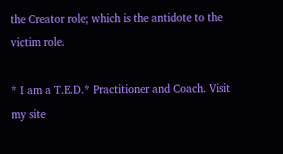the Creator role; which is the antidote to the victim role.

* I am a T.E.D.* Practitioner and Coach. Visit my site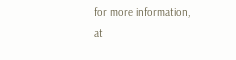for more information, at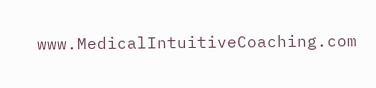www.MedicalIntuitiveCoaching.com